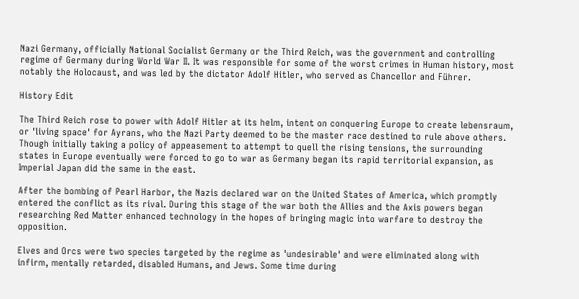Nazi Germany, officially National Socialist Germany or the Third Reich, was the government and controlling regime of Germany during World War II. It was responsible for some of the worst crimes in Human history, most notably the Holocaust, and was led by the dictator Adolf Hitler, who served as Chancellor and Führer.

History Edit

The Third Reich rose to power with Adolf Hitler at its helm, intent on conquering Europe to create lebensraum, or 'living space' for Ayrans, who the Nazi Party deemed to be the master race destined to rule above others. Though initially taking a policy of appeasement to attempt to quell the rising tensions, the surrounding states in Europe eventually were forced to go to war as Germany began its rapid territorial expansion, as Imperial Japan did the same in the east.

After the bombing of Pearl Harbor, the Nazis declared war on the United States of America, which promptly entered the conflict as its rival. During this stage of the war both the Allies and the Axis powers began researching Red Matter enhanced technology in the hopes of bringing magic into warfare to destroy the opposition.

Elves and Orcs were two species targeted by the regime as 'undesirable' and were eliminated along with infirm, mentally retarded, disabled Humans, and Jews. Some time during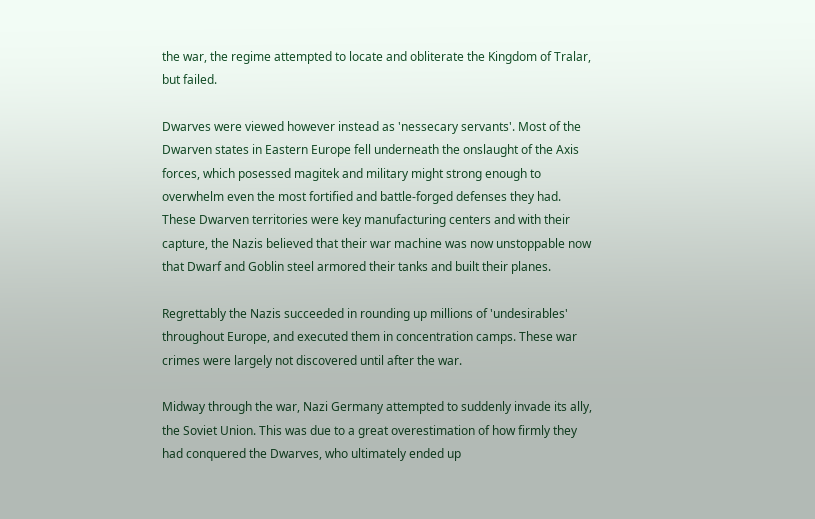the war, the regime attempted to locate and obliterate the Kingdom of Tralar, but failed.

Dwarves were viewed however instead as 'nessecary servants'. Most of the Dwarven states in Eastern Europe fell underneath the onslaught of the Axis forces, which posessed magitek and military might strong enough to overwhelm even the most fortified and battle-forged defenses they had. These Dwarven territories were key manufacturing centers and with their capture, the Nazis believed that their war machine was now unstoppable now that Dwarf and Goblin steel armored their tanks and built their planes.

Regrettably the Nazis succeeded in rounding up millions of 'undesirables' throughout Europe, and executed them in concentration camps. These war crimes were largely not discovered until after the war.

Midway through the war, Nazi Germany attempted to suddenly invade its ally, the Soviet Union. This was due to a great overestimation of how firmly they had conquered the Dwarves, who ultimately ended up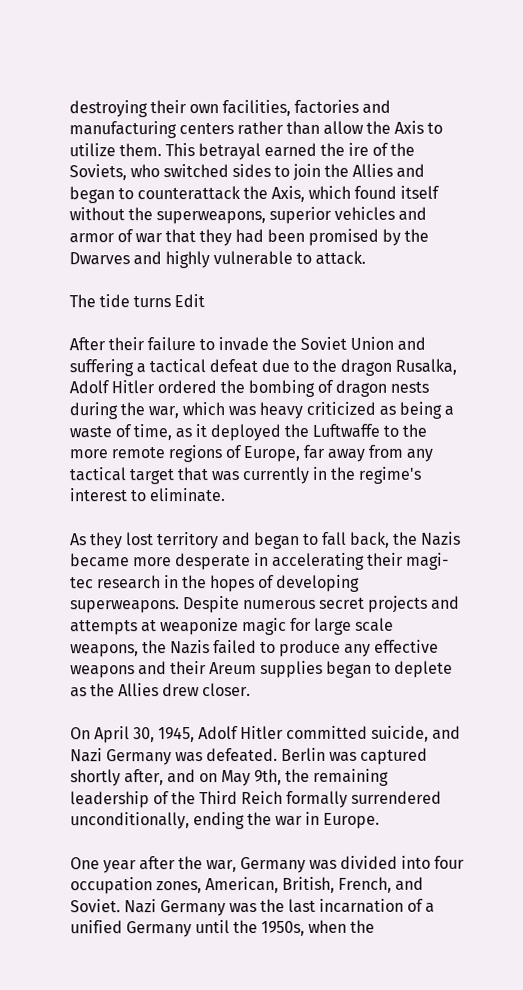destroying their own facilities, factories and manufacturing centers rather than allow the Axis to utilize them. This betrayal earned the ire of the Soviets, who switched sides to join the Allies and began to counterattack the Axis, which found itself without the superweapons, superior vehicles and armor of war that they had been promised by the Dwarves and highly vulnerable to attack.

The tide turns Edit

After their failure to invade the Soviet Union and suffering a tactical defeat due to the dragon Rusalka, Adolf Hitler ordered the bombing of dragon nests during the war, which was heavy criticized as being a waste of time, as it deployed the Luftwaffe to the more remote regions of Europe, far away from any tactical target that was currently in the regime's interest to eliminate.

As they lost territory and began to fall back, the Nazis became more desperate in accelerating their magi-tec research in the hopes of developing superweapons. Despite numerous secret projects and attempts at weaponize magic for large scale weapons, the Nazis failed to produce any effective weapons and their Areum supplies began to deplete as the Allies drew closer.

On April 30, 1945, Adolf Hitler committed suicide, and Nazi Germany was defeated. Berlin was captured shortly after, and on May 9th, the remaining leadership of the Third Reich formally surrendered unconditionally, ending the war in Europe.

One year after the war, Germany was divided into four occupation zones, American, British, French, and Soviet. Nazi Germany was the last incarnation of a unified Germany until the 1950s, when the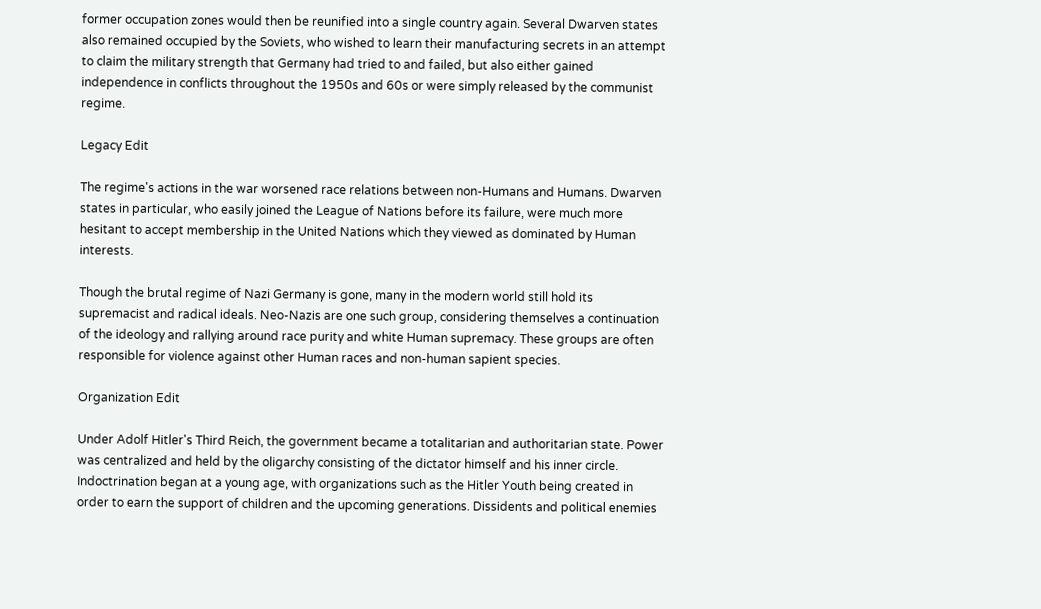former occupation zones would then be reunified into a single country again. Several Dwarven states also remained occupied by the Soviets, who wished to learn their manufacturing secrets in an attempt to claim the military strength that Germany had tried to and failed, but also either gained independence in conflicts throughout the 1950s and 60s or were simply released by the communist regime.

Legacy Edit

The regime's actions in the war worsened race relations between non-Humans and Humans. Dwarven states in particular, who easily joined the League of Nations before its failure, were much more hesitant to accept membership in the United Nations which they viewed as dominated by Human interests.

Though the brutal regime of Nazi Germany is gone, many in the modern world still hold its supremacist and radical ideals. Neo-Nazis are one such group, considering themselves a continuation of the ideology and rallying around race purity and white Human supremacy. These groups are often responsible for violence against other Human races and non-human sapient species.

Organization Edit

Under Adolf Hitler's Third Reich, the government became a totalitarian and authoritarian state. Power was centralized and held by the oligarchy consisting of the dictator himself and his inner circle. Indoctrination began at a young age, with organizations such as the Hitler Youth being created in order to earn the support of children and the upcoming generations. Dissidents and political enemies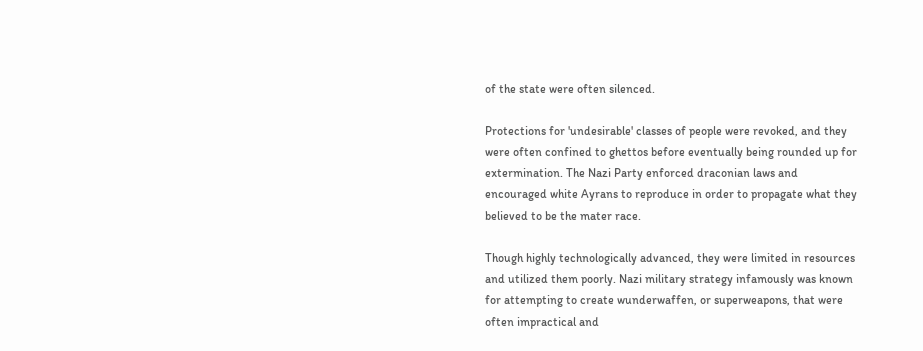of the state were often silenced.

Protections for 'undesirable' classes of people were revoked, and they were often confined to ghettos before eventually being rounded up for extermination. The Nazi Party enforced draconian laws and encouraged white Ayrans to reproduce in order to propagate what they believed to be the mater race.

Though highly technologically advanced, they were limited in resources and utilized them poorly. Nazi military strategy infamously was known for attempting to create wunderwaffen, or superweapons, that were often impractical and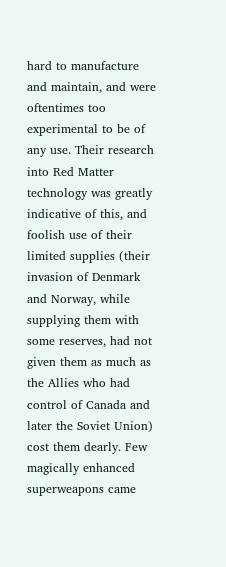hard to manufacture and maintain, and were oftentimes too experimental to be of any use. Their research into Red Matter technology was greatly indicative of this, and foolish use of their limited supplies (their invasion of Denmark and Norway, while supplying them with some reserves, had not given them as much as the Allies who had control of Canada and later the Soviet Union) cost them dearly. Few magically enhanced superweapons came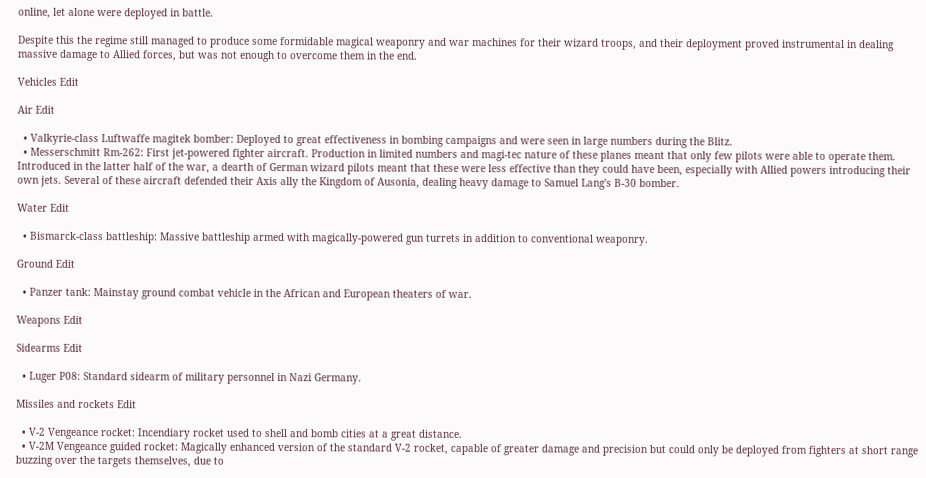online, let alone were deployed in battle.

Despite this the regime still managed to produce some formidable magical weaponry and war machines for their wizard troops, and their deployment proved instrumental in dealing massive damage to Allied forces, but was not enough to overcome them in the end.

Vehicles Edit

Air Edit

  • Valkyrie-class Luftwaffe magitek bomber: Deployed to great effectiveness in bombing campaigns and were seen in large numbers during the Blitz.
  • Messerschmitt Rm-262: First jet-powered fighter aircraft. Production in limited numbers and magi-tec nature of these planes meant that only few pilots were able to operate them. Introduced in the latter half of the war, a dearth of German wizard pilots meant that these were less effective than they could have been, especially with Allied powers introducing their own jets. Several of these aircraft defended their Axis ally the Kingdom of Ausonia, dealing heavy damage to Samuel Lang's B-30 bomber.

Water Edit

  • Bismarck-class battleship: Massive battleship armed with magically-powered gun turrets in addition to conventional weaponry.

Ground Edit

  • Panzer tank: Mainstay ground combat vehicle in the African and European theaters of war.

Weapons Edit

Sidearms Edit

  • Luger P08: Standard sidearm of military personnel in Nazi Germany.

Missiles and rockets Edit

  • V-2 Vengeance rocket: Incendiary rocket used to shell and bomb cities at a great distance.
  • V-2M Vengeance guided rocket: Magically enhanced version of the standard V-2 rocket, capable of greater damage and precision but could only be deployed from fighters at short range buzzing over the targets themselves, due to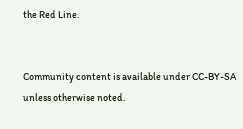the Red Line.


Community content is available under CC-BY-SA unless otherwise noted.